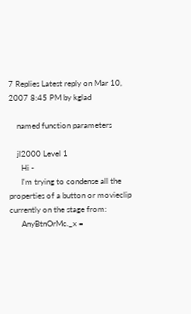7 Replies Latest reply on Mar 10, 2007 8:45 PM by kglad

    named function parameters

    jl2000 Level 1
      Hi -
      I'm trying to condense all the properties of a button or movieclip currently on the stage from:
      AnyBtnOrMc._x =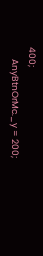400;
      AnyBtnOrMc._y = 200;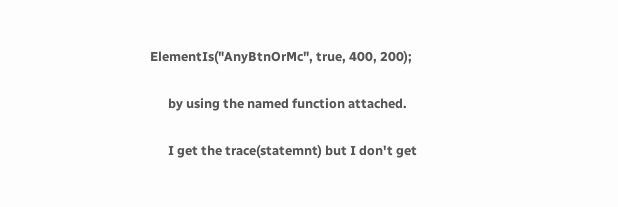ElementIs("AnyBtnOrMc", true, 400, 200);

      by using the named function attached.

      I get the trace(statemnt) but I don't get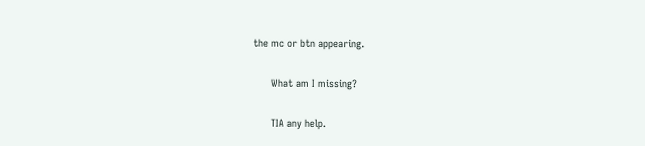the mc or btn appearing.

      What am I missing?

      TIA any help.